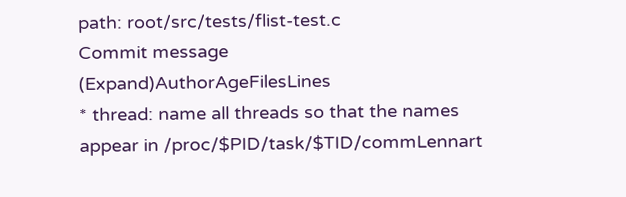path: root/src/tests/flist-test.c
Commit message (Expand)AuthorAgeFilesLines
* thread: name all threads so that the names appear in /proc/$PID/task/$TID/commLennart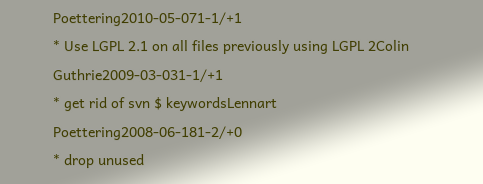Poettering2010-05-071-1/+1
* Use LGPL 2.1 on all files previously using LGPL 2Colin Guthrie2009-03-031-1/+1
* get rid of svn $ keywordsLennart Poettering2008-06-181-2/+0
* drop unused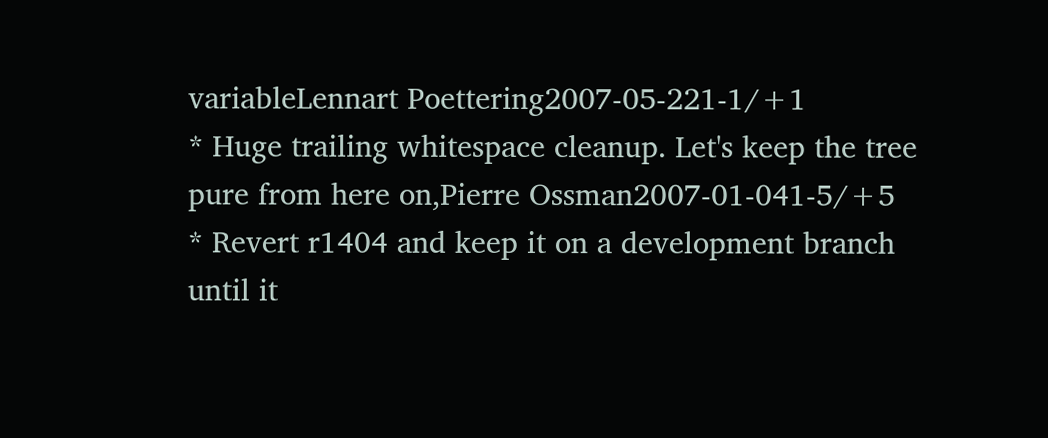variableLennart Poettering2007-05-221-1/+1
* Huge trailing whitespace cleanup. Let's keep the tree pure from here on,Pierre Ossman2007-01-041-5/+5
* Revert r1404 and keep it on a development branch until it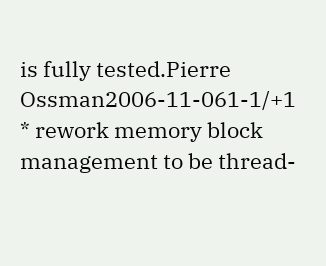is fully tested.Pierre Ossman2006-11-061-1/+1
* rework memory block management to be thread-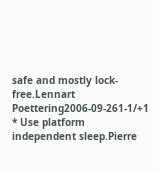safe and mostly lock-free.Lennart Poettering2006-09-261-1/+1
* Use platform independent sleep.Pierre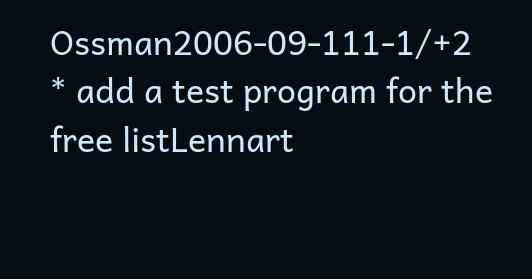Ossman2006-09-111-1/+2
* add a test program for the free listLennart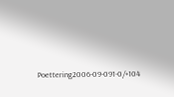Poettering2006-09-091-0/+104